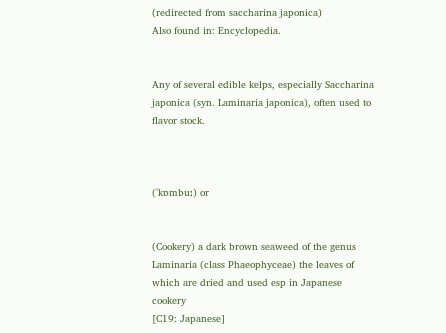(redirected from saccharina japonica)
Also found in: Encyclopedia.


Any of several edible kelps, especially Saccharina japonica (syn. Laminaria japonica), often used to flavor stock.



(ˈkɒmbuː) or


(Cookery) a dark brown seaweed of the genus Laminaria (class Phaeophyceae) the leaves of which are dried and used esp in Japanese cookery
[C19: Japanese]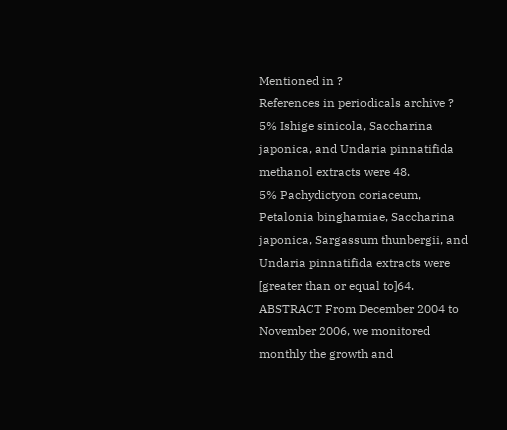Mentioned in ?
References in periodicals archive ?
5% Ishige sinicola, Saccharina japonica, and Undaria pinnatifida methanol extracts were 48.
5% Pachydictyon coriaceum, Petalonia binghamiae, Saccharina japonica, Sargassum thunbergii, and Undaria pinnatifida extracts were [greater than or equal to]64.
ABSTRACT From December 2004 to November 2006, we monitored monthly the growth and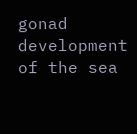gonad development of the sea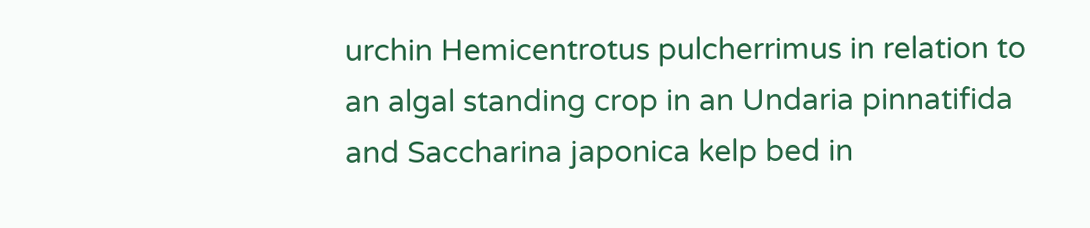urchin Hemicentrotus pulcherrimus in relation to an algal standing crop in an Undaria pinnatifida and Saccharina japonica kelp bed in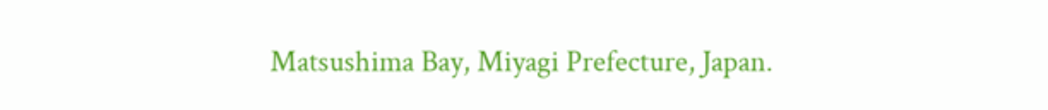Matsushima Bay, Miyagi Prefecture, Japan.